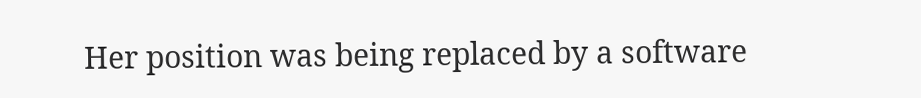Her position was being replaced by a software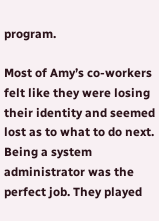program.

Most of Amy’s co-workers felt like they were losing their identity and seemed lost as to what to do next. Being a system administrator was the perfect job. They played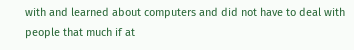with and learned about computers and did not have to deal with people that much if at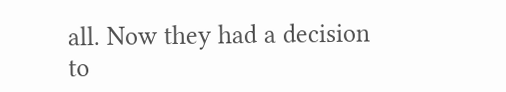all. Now they had a decision to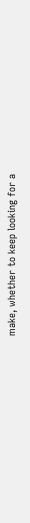make, whether to keep looking for a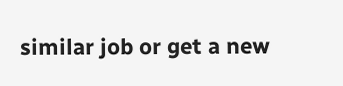similar job or get a new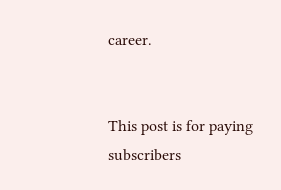career.


This post is for paying subscribers